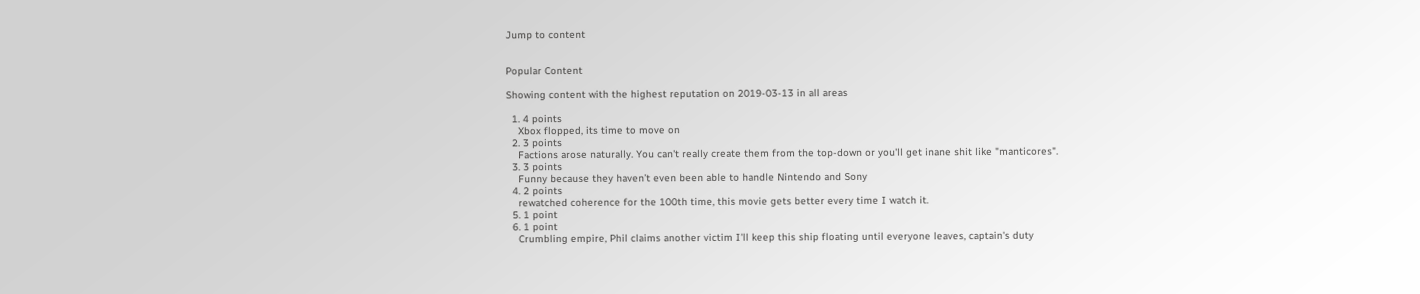Jump to content


Popular Content

Showing content with the highest reputation on 2019-03-13 in all areas

  1. 4 points
    Xbox flopped, its time to move on
  2. 3 points
    Factions arose naturally. You can't really create them from the top-down or you'll get inane shit like "manticores".
  3. 3 points
    Funny because they haven’t even been able to handle Nintendo and Sony
  4. 2 points
    rewatched coherence for the 100th time, this movie gets better every time I watch it.
  5. 1 point
  6. 1 point
    Crumbling empire, Phil claims another victim I'll keep this ship floating until everyone leaves, captain's duty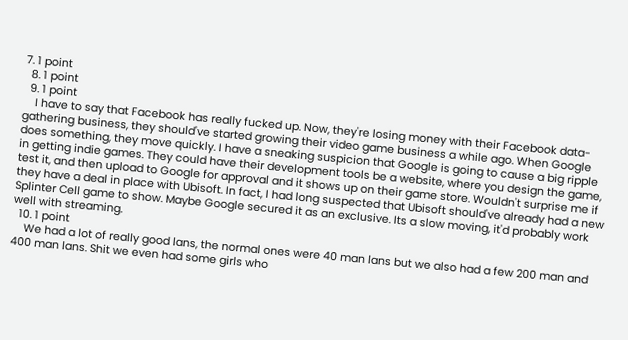7. 1 point
  8. 1 point
  9. 1 point
    I have to say that Facebook has really fucked up. Now, they're losing money with their Facebook data-gathering business, they should've started growing their video game business a while ago. When Google does something, they move quickly. I have a sneaking suspicion that Google is going to cause a big ripple in getting indie games. They could have their development tools be a website, where you design the game, test it, and then upload to Google for approval and it shows up on their game store. Wouldn't surprise me if they have a deal in place with Ubisoft. In fact, I had long suspected that Ubisoft should've already had a new Splinter Cell game to show. Maybe Google secured it as an exclusive. Its a slow moving, it'd probably work well with streaming.
  10. 1 point
    We had a lot of really good lans, the normal ones were 40 man lans but we also had a few 200 man and 400 man lans. Shit we even had some girls who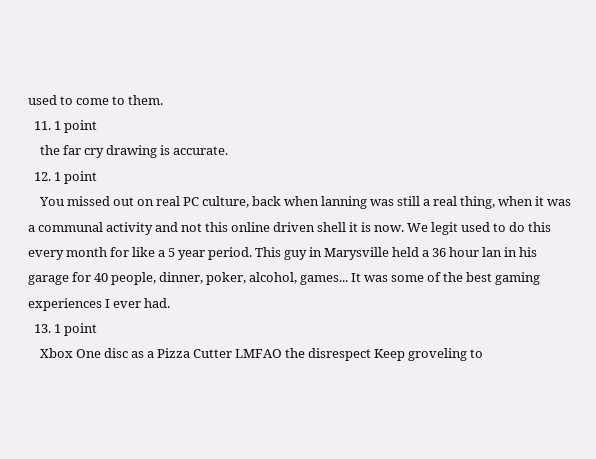used to come to them.
  11. 1 point
    the far cry drawing is accurate.
  12. 1 point
    You missed out on real PC culture, back when lanning was still a real thing, when it was a communal activity and not this online driven shell it is now. We legit used to do this every month for like a 5 year period. This guy in Marysville held a 36 hour lan in his garage for 40 people, dinner, poker, alcohol, games... It was some of the best gaming experiences I ever had.
  13. 1 point
    Xbox One disc as a Pizza Cutter LMFAO the disrespect Keep groveling to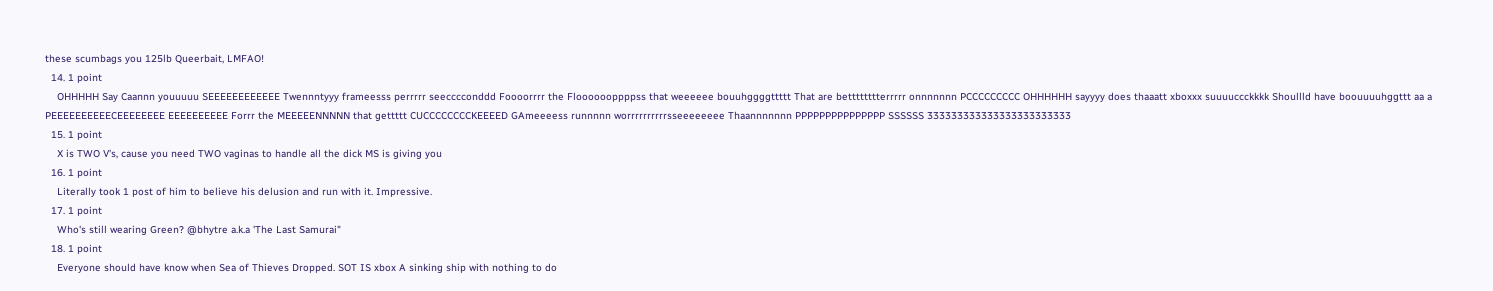these scumbags you 125lb Queerbait, LMFAO!
  14. 1 point
    OHHHHH Say Caannn youuuuu SEEEEEEEEEEEE Twennntyyy frameesss perrrrr seecccconddd Foooorrrr the Flooooooppppss that weeeeee bouuhggggttttt That are betttttttterrrrr onnnnnnn PCCCCCCCCC OHHHHHH sayyyy does thaaatt xboxxx suuuuccckkkk Shoullld have boouuuuhggttt aa a PEEEEEEEEEECEEEEEEEE EEEEEEEEEE Forrr the MEEEEENNNNN that gettttt CUCCCCCCCCKEEEED GAmeeeess runnnnn worrrrrrrrrrsseeeeeeee Thaannnnnnn PPPPPPPPPPPPPPP SSSSSS 333333333333333333333333
  15. 1 point
    X is TWO V's, cause you need TWO vaginas to handle all the dick MS is giving you
  16. 1 point
    Literally took 1 post of him to believe his delusion and run with it. Impressive.
  17. 1 point
    Who's still wearing Green? @bhytre a.k.a 'The Last Samurai"
  18. 1 point
    Everyone should have know when Sea of Thieves Dropped. SOT IS xbox A sinking ship with nothing to do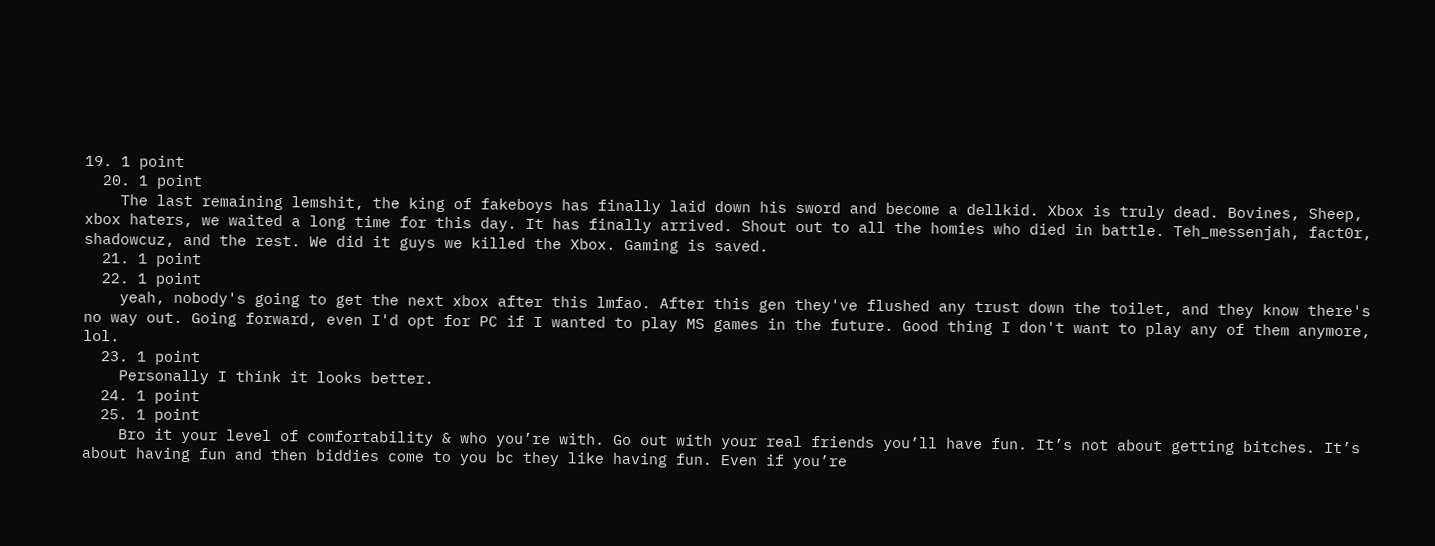19. 1 point
  20. 1 point
    The last remaining lemshit, the king of fakeboys has finally laid down his sword and become a dellkid. Xbox is truly dead. Bovines, Sheep, xbox haters, we waited a long time for this day. It has finally arrived. Shout out to all the homies who died in battle. Teh_messenjah, fact0r, shadowcuz, and the rest. We did it guys we killed the Xbox. Gaming is saved.
  21. 1 point
  22. 1 point
    yeah, nobody's going to get the next xbox after this lmfao. After this gen they've flushed any trust down the toilet, and they know there's no way out. Going forward, even I'd opt for PC if I wanted to play MS games in the future. Good thing I don't want to play any of them anymore, lol.
  23. 1 point
    Personally I think it looks better.
  24. 1 point
  25. 1 point
    Bro it your level of comfortability & who you’re with. Go out with your real friends you’ll have fun. It’s not about getting bitches. It’s about having fun and then biddies come to you bc they like having fun. Even if you’re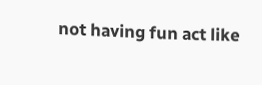not having fun act like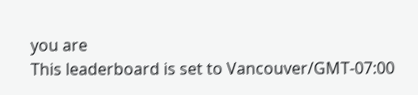you are
This leaderboard is set to Vancouver/GMT-07:00